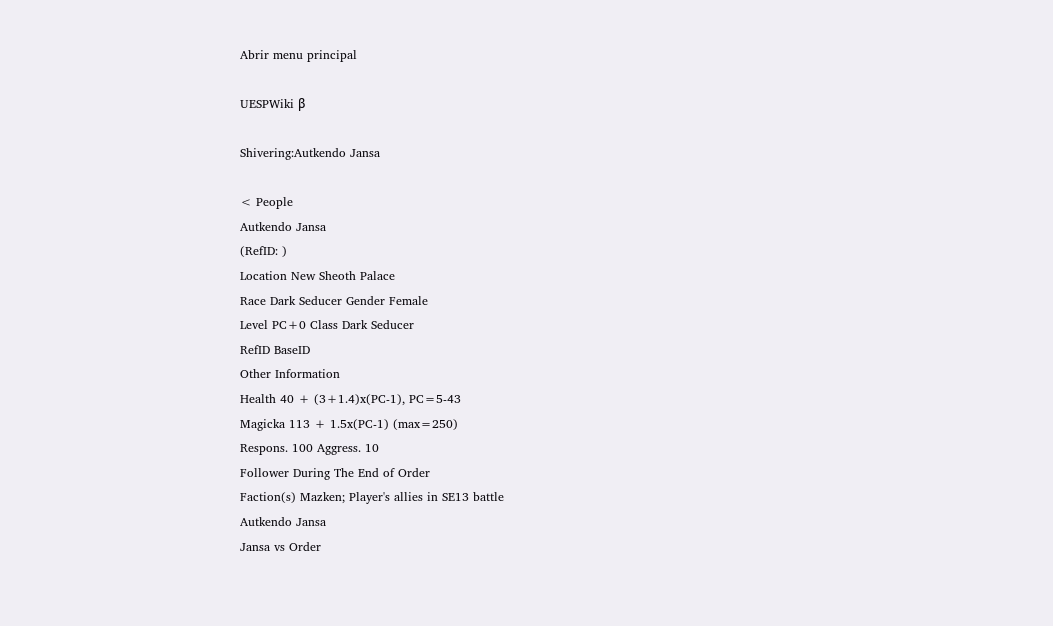Abrir menu principal

UESPWiki β

Shivering:Autkendo Jansa

< People
Autkendo Jansa
(RefID: )
Location New Sheoth Palace
Race Dark Seducer Gender Female
Level PC+0 Class Dark Seducer
RefID BaseID
Other Information
Health 40 + (3+1.4)x(PC-1), PC=5-43
Magicka 113 + 1.5x(PC-1) (max=250)
Respons. 100 Aggress. 10
Follower During The End of Order
Faction(s) Mazken; Player's allies in SE13 battle
Autkendo Jansa
Jansa vs Order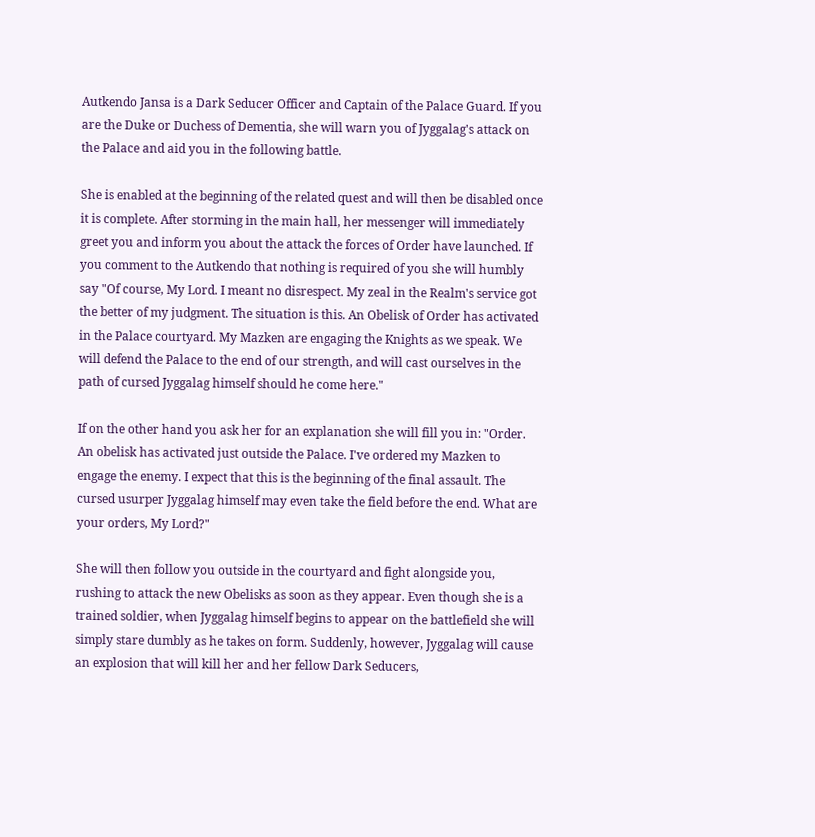Autkendo Jansa is a Dark Seducer Officer and Captain of the Palace Guard. If you are the Duke or Duchess of Dementia, she will warn you of Jyggalag's attack on the Palace and aid you in the following battle.

She is enabled at the beginning of the related quest and will then be disabled once it is complete. After storming in the main hall, her messenger will immediately greet you and inform you about the attack the forces of Order have launched. If you comment to the Autkendo that nothing is required of you she will humbly say "Of course, My Lord. I meant no disrespect. My zeal in the Realm's service got the better of my judgment. The situation is this. An Obelisk of Order has activated in the Palace courtyard. My Mazken are engaging the Knights as we speak. We will defend the Palace to the end of our strength, and will cast ourselves in the path of cursed Jyggalag himself should he come here."

If on the other hand you ask her for an explanation she will fill you in: "Order. An obelisk has activated just outside the Palace. I've ordered my Mazken to engage the enemy. I expect that this is the beginning of the final assault. The cursed usurper Jyggalag himself may even take the field before the end. What are your orders, My Lord?"

She will then follow you outside in the courtyard and fight alongside you, rushing to attack the new Obelisks as soon as they appear. Even though she is a trained soldier, when Jyggalag himself begins to appear on the battlefield she will simply stare dumbly as he takes on form. Suddenly, however, Jyggalag will cause an explosion that will kill her and her fellow Dark Seducers,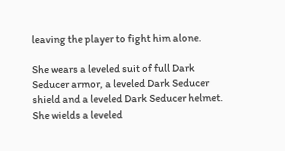leaving the player to fight him alone.

She wears a leveled suit of full Dark Seducer armor, a leveled Dark Seducer shield and a leveled Dark Seducer helmet. She wields a leveled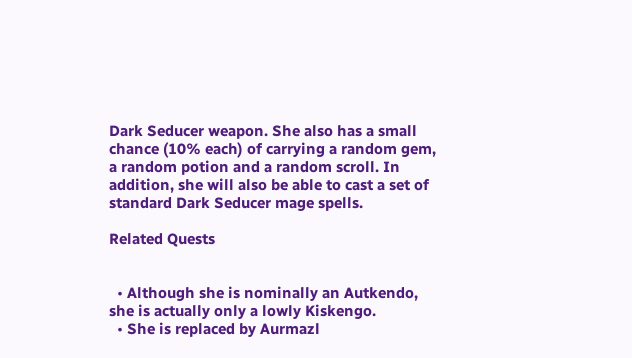Dark Seducer weapon. She also has a small chance (10% each) of carrying a random gem, a random potion and a random scroll. In addition, she will also be able to cast a set of standard Dark Seducer mage spells.

Related Quests


  • Although she is nominally an Autkendo, she is actually only a lowly Kiskengo.
  • She is replaced by Aurmazl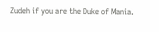Zudeh if you are the Duke of Mania.